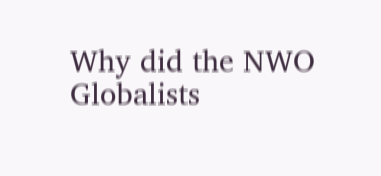Why did the NWO Globalists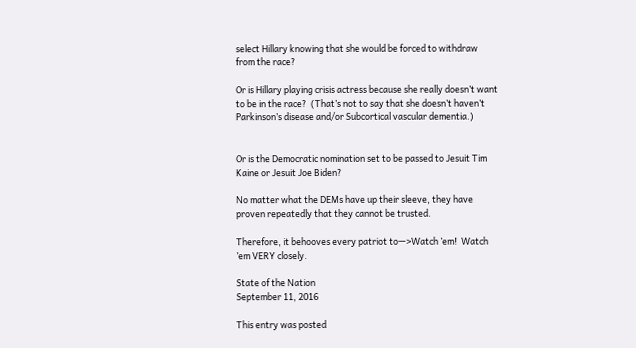select Hillary knowing that she would be forced to withdraw from the race?

Or is Hillary playing crisis actress because she really doesn’t want to be in the race?  (That’s not to say that she doesn’t haven’t Parkinson’s disease and/or Subcortical vascular dementia.)


Or is the Democratic nomination set to be passed to Jesuit Tim Kaine or Jesuit Joe Biden?

No matter what the DEMs have up their sleeve, they have proven repeatedly that they cannot be trusted.

Therefore, it behooves every patriot to—>Watch ’em!  Watch ’em VERY closely.

State of the Nation
September 11, 2016

This entry was posted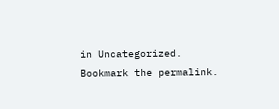in Uncategorized. Bookmark the permalink.